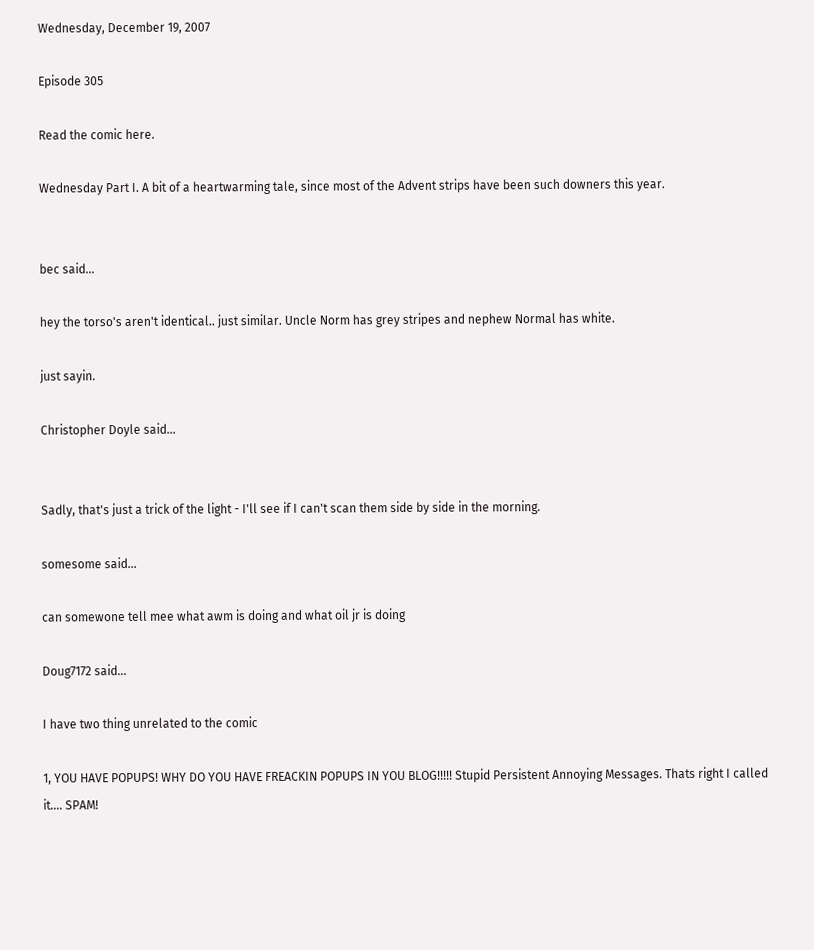Wednesday, December 19, 2007

Episode 305

Read the comic here.

Wednesday Part I. A bit of a heartwarming tale, since most of the Advent strips have been such downers this year.


bec said...

hey the torso's aren't identical.. just similar. Uncle Norm has grey stripes and nephew Normal has white.

just sayin.

Christopher Doyle said...


Sadly, that's just a trick of the light - I'll see if I can't scan them side by side in the morning.

somesome said...

can somewone tell mee what awm is doing and what oil jr is doing

Doug7172 said...

I have two thing unrelated to the comic

1, YOU HAVE POPUPS! WHY DO YOU HAVE FREACKIN POPUPS IN YOU BLOG!!!!! Stupid Persistent Annoying Messages. Thats right I called it.... SPAM!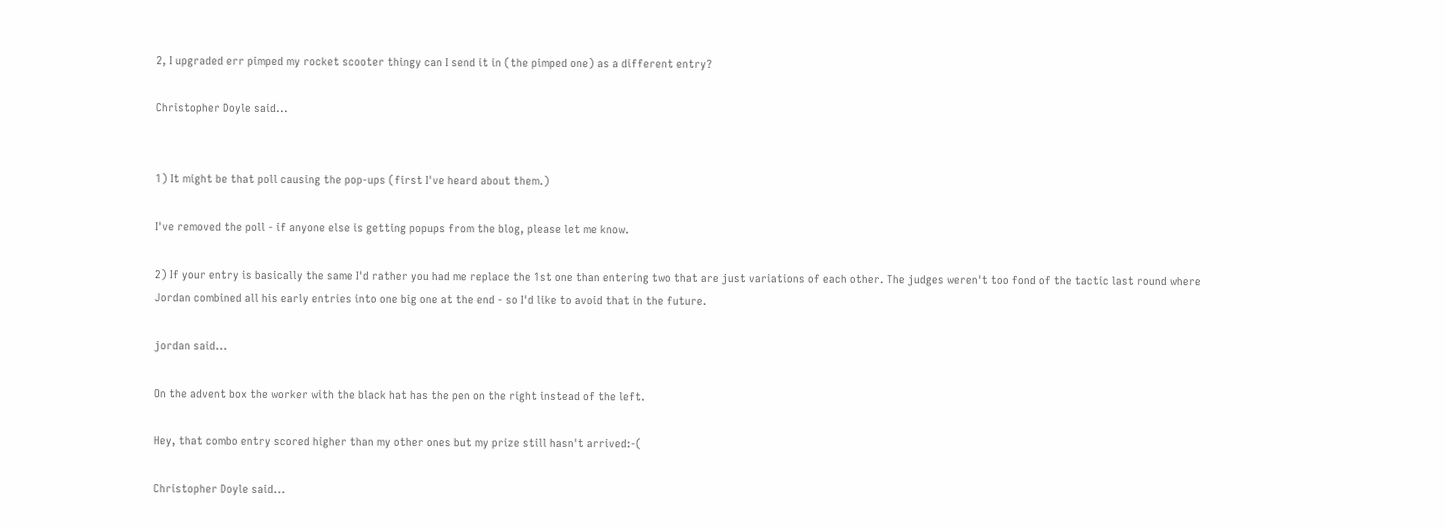2, I upgraded err pimped my rocket scooter thingy can I send it in (the pimped one) as a different entry?

Christopher Doyle said...


1) It might be that poll causing the pop-ups (first I've heard about them.)

I've removed the poll - if anyone else is getting popups from the blog, please let me know.

2) If your entry is basically the same I'd rather you had me replace the 1st one than entering two that are just variations of each other. The judges weren't too fond of the tactic last round where Jordan combined all his early entries into one big one at the end - so I'd like to avoid that in the future.

jordan said...

On the advent box the worker with the black hat has the pen on the right instead of the left.

Hey, that combo entry scored higher than my other ones but my prize still hasn't arrived:-(

Christopher Doyle said...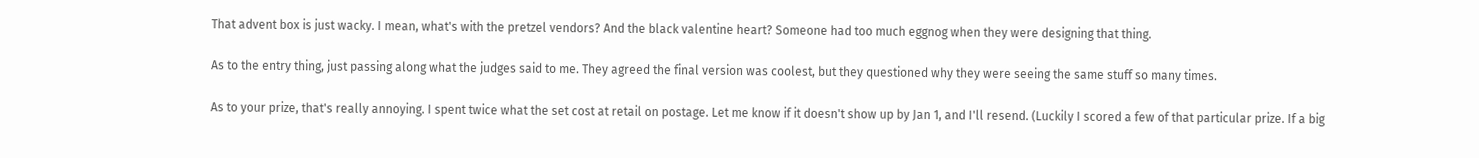That advent box is just wacky. I mean, what's with the pretzel vendors? And the black valentine heart? Someone had too much eggnog when they were designing that thing.

As to the entry thing, just passing along what the judges said to me. They agreed the final version was coolest, but they questioned why they were seeing the same stuff so many times.

As to your prize, that's really annoying. I spent twice what the set cost at retail on postage. Let me know if it doesn't show up by Jan 1, and I'll resend. (Luckily I scored a few of that particular prize. If a big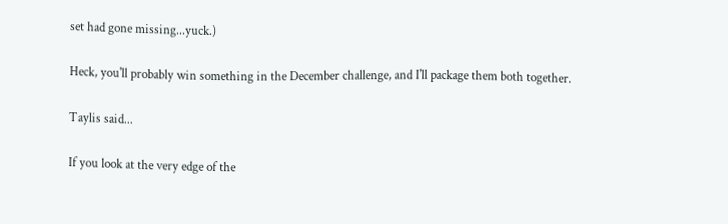set had gone missing...yuck.)

Heck, you'll probably win something in the December challenge, and I'll package them both together.

Taylis said...

If you look at the very edge of the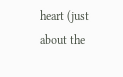heart (just about the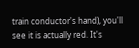train conductor's hand), you'll see it is actually red. It's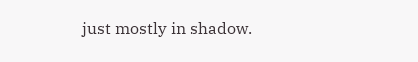just mostly in shadow.